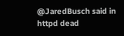@JaredBusch said in httpd dead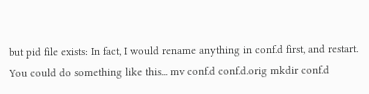but pid file exists: In fact, I would rename anything in conf.d first, and restart. You could do something like this... mv conf.d conf.d.orig mkdir conf.d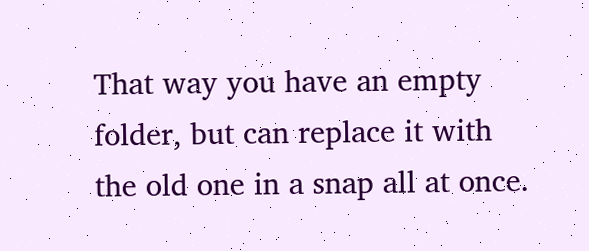That way you have an empty folder, but can replace it with the old one in a snap all at once.